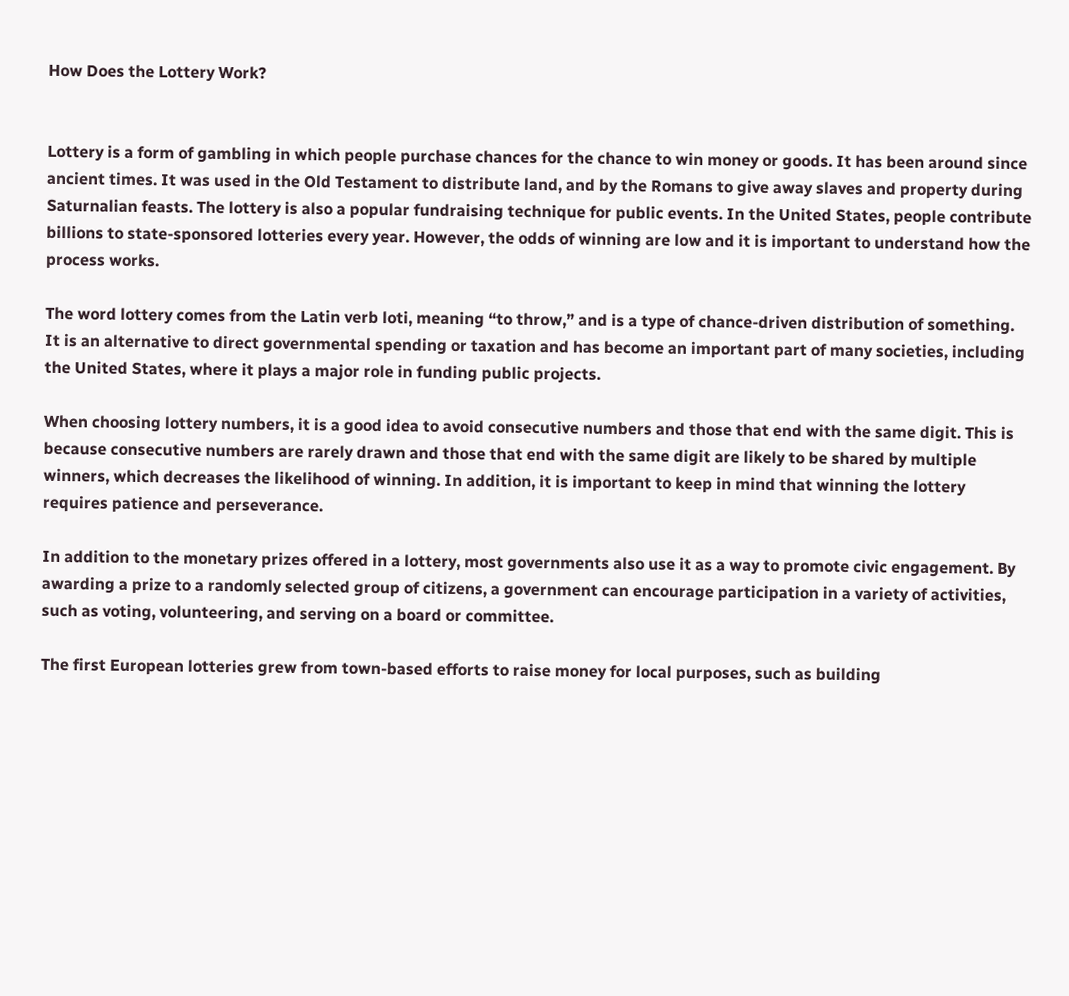How Does the Lottery Work?


Lottery is a form of gambling in which people purchase chances for the chance to win money or goods. It has been around since ancient times. It was used in the Old Testament to distribute land, and by the Romans to give away slaves and property during Saturnalian feasts. The lottery is also a popular fundraising technique for public events. In the United States, people contribute billions to state-sponsored lotteries every year. However, the odds of winning are low and it is important to understand how the process works.

The word lottery comes from the Latin verb loti, meaning “to throw,” and is a type of chance-driven distribution of something. It is an alternative to direct governmental spending or taxation and has become an important part of many societies, including the United States, where it plays a major role in funding public projects.

When choosing lottery numbers, it is a good idea to avoid consecutive numbers and those that end with the same digit. This is because consecutive numbers are rarely drawn and those that end with the same digit are likely to be shared by multiple winners, which decreases the likelihood of winning. In addition, it is important to keep in mind that winning the lottery requires patience and perseverance.

In addition to the monetary prizes offered in a lottery, most governments also use it as a way to promote civic engagement. By awarding a prize to a randomly selected group of citizens, a government can encourage participation in a variety of activities, such as voting, volunteering, and serving on a board or committee.

The first European lotteries grew from town-based efforts to raise money for local purposes, such as building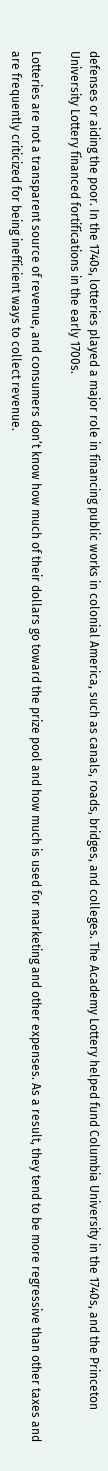defenses or aiding the poor. In the 1740s, lotteries played a major role in financing public works in colonial America, such as canals, roads, bridges, and colleges. The Academy Lottery helped fund Columbia University in the 1740s, and the Princeton University Lottery financed fortifications in the early 1700s.

Lotteries are not a transparent source of revenue, and consumers don’t know how much of their dollars go toward the prize pool and how much is used for marketing and other expenses. As a result, they tend to be more regressive than other taxes and are frequently criticized for being inefficient ways to collect revenue.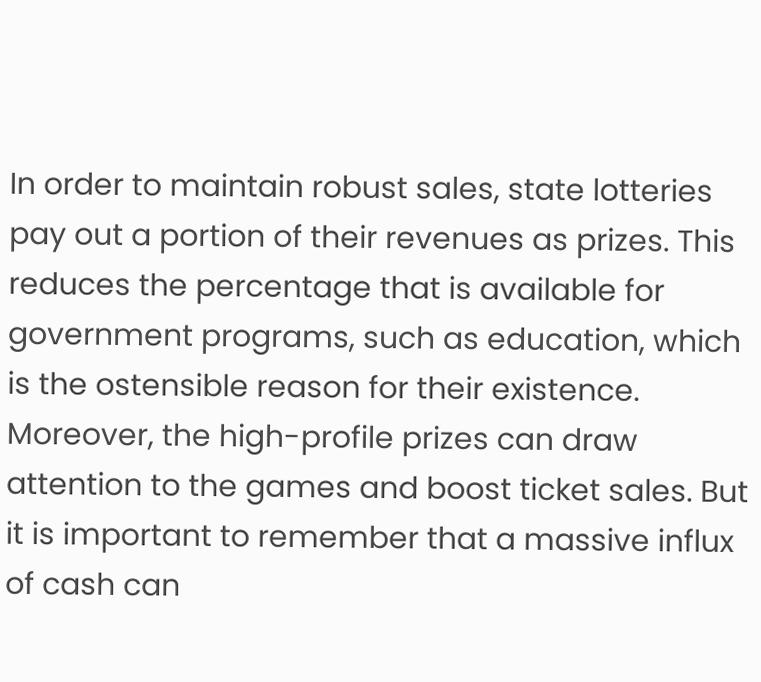In order to maintain robust sales, state lotteries pay out a portion of their revenues as prizes. This reduces the percentage that is available for government programs, such as education, which is the ostensible reason for their existence. Moreover, the high-profile prizes can draw attention to the games and boost ticket sales. But it is important to remember that a massive influx of cash can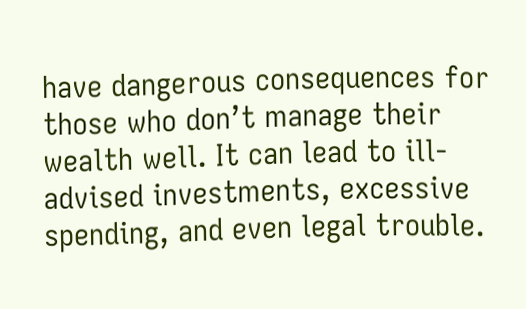have dangerous consequences for those who don’t manage their wealth well. It can lead to ill-advised investments, excessive spending, and even legal trouble.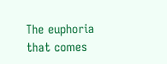The euphoria that comes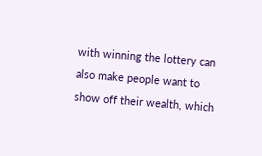with winning the lottery can also make people want to show off their wealth, which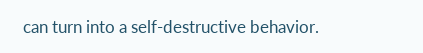can turn into a self-destructive behavior.